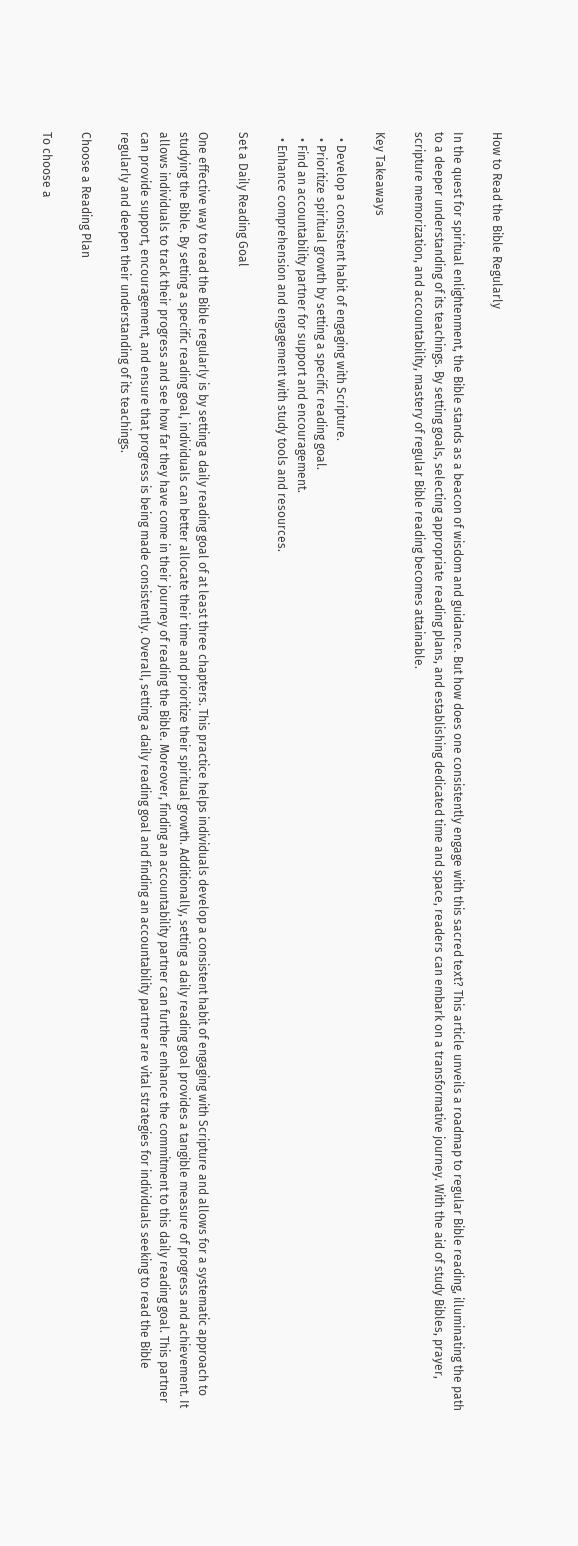How to Read the Bible Regularly

In the quest for spiritual enlightenment, the Bible stands as a beacon of wisdom and guidance. But how does one consistently engage with this sacred text? This article unveils a roadmap to regular Bible reading, illuminating the path to a deeper understanding of its teachings. By setting goals, selecting appropriate reading plans, and establishing dedicated time and space, readers can embark on a transformative journey. With the aid of study Bibles, prayer, scripture memorization, and accountability, mastery of regular Bible reading becomes attainable.

Key Takeaways

  • Develop a consistent habit of engaging with Scripture.
  • Prioritize spiritual growth by setting a specific reading goal.
  • Find an accountability partner for support and encouragement.
  • Enhance comprehension and engagement with study tools and resources.

Set a Daily Reading Goal

One effective way to read the Bible regularly is by setting a daily reading goal of at least three chapters. This practice helps individuals develop a consistent habit of engaging with Scripture and allows for a systematic approach to studying the Bible. By setting a specific reading goal, individuals can better allocate their time and prioritize their spiritual growth. Additionally, setting a daily reading goal provides a tangible measure of progress and achievement. It allows individuals to track their progress and see how far they have come in their journey of reading the Bible. Moreover, finding an accountability partner can further enhance the commitment to this daily reading goal. This partner can provide support, encouragement, and ensure that progress is being made consistently. Overall, setting a daily reading goal and finding an accountability partner are vital strategies for individuals seeking to read the Bible regularly and deepen their understanding of its teachings.

Choose a Reading Plan

To choose a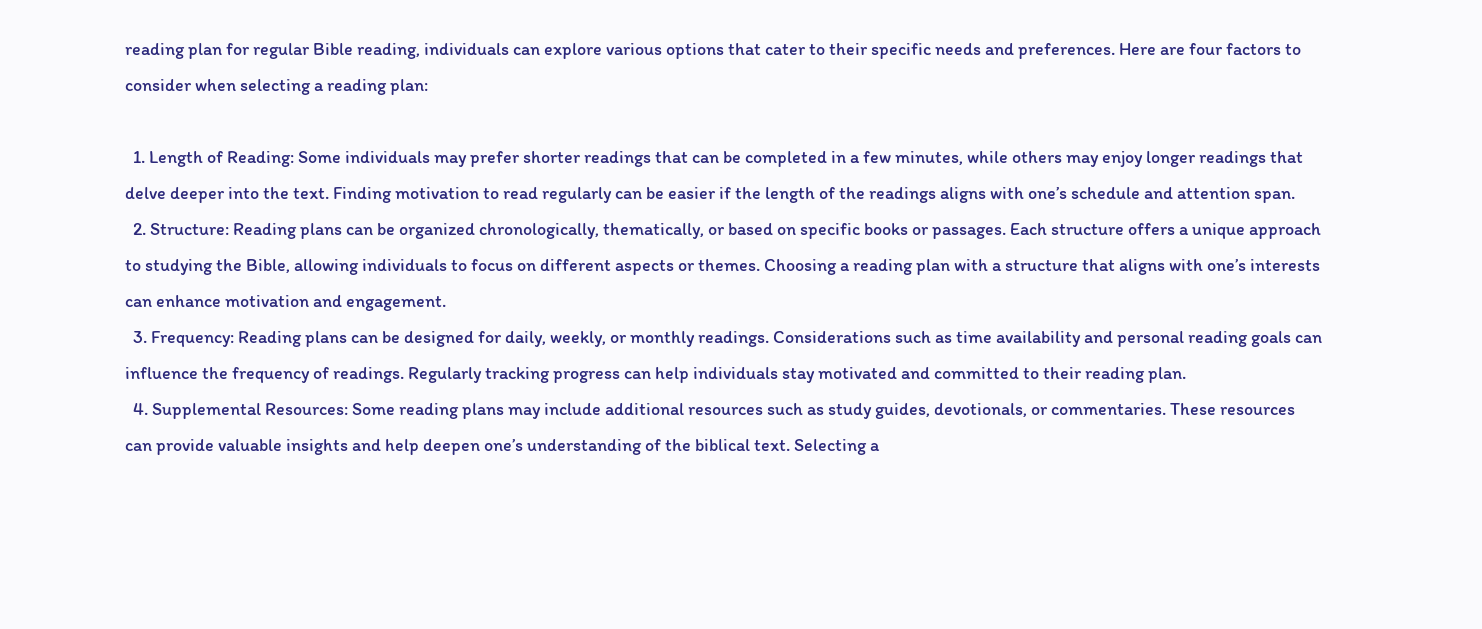reading plan for regular Bible reading, individuals can explore various options that cater to their specific needs and preferences. Here are four factors to consider when selecting a reading plan:

  1. Length of Reading: Some individuals may prefer shorter readings that can be completed in a few minutes, while others may enjoy longer readings that delve deeper into the text. Finding motivation to read regularly can be easier if the length of the readings aligns with one’s schedule and attention span.
  2. Structure: Reading plans can be organized chronologically, thematically, or based on specific books or passages. Each structure offers a unique approach to studying the Bible, allowing individuals to focus on different aspects or themes. Choosing a reading plan with a structure that aligns with one’s interests can enhance motivation and engagement.
  3. Frequency: Reading plans can be designed for daily, weekly, or monthly readings. Considerations such as time availability and personal reading goals can influence the frequency of readings. Regularly tracking progress can help individuals stay motivated and committed to their reading plan.
  4. Supplemental Resources: Some reading plans may include additional resources such as study guides, devotionals, or commentaries. These resources can provide valuable insights and help deepen one’s understanding of the biblical text. Selecting a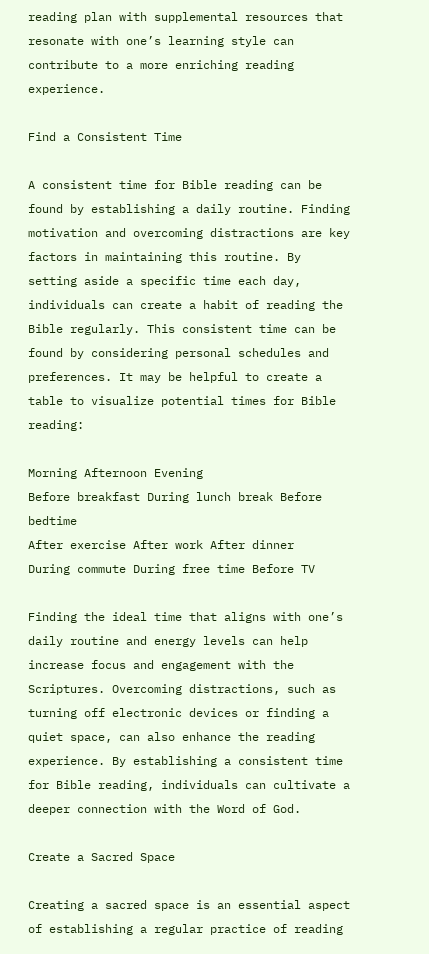reading plan with supplemental resources that resonate with one’s learning style can contribute to a more enriching reading experience.

Find a Consistent Time

A consistent time for Bible reading can be found by establishing a daily routine. Finding motivation and overcoming distractions are key factors in maintaining this routine. By setting aside a specific time each day, individuals can create a habit of reading the Bible regularly. This consistent time can be found by considering personal schedules and preferences. It may be helpful to create a table to visualize potential times for Bible reading:

Morning Afternoon Evening
Before breakfast During lunch break Before bedtime
After exercise After work After dinner
During commute During free time Before TV

Finding the ideal time that aligns with one’s daily routine and energy levels can help increase focus and engagement with the Scriptures. Overcoming distractions, such as turning off electronic devices or finding a quiet space, can also enhance the reading experience. By establishing a consistent time for Bible reading, individuals can cultivate a deeper connection with the Word of God.

Create a Sacred Space

Creating a sacred space is an essential aspect of establishing a regular practice of reading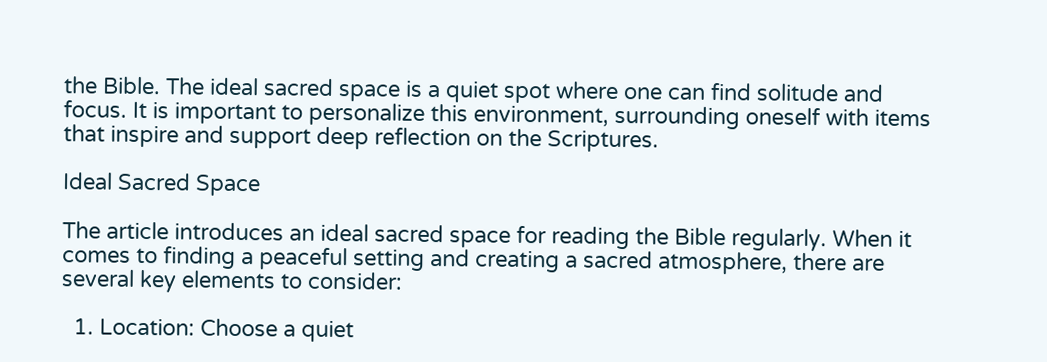the Bible. The ideal sacred space is a quiet spot where one can find solitude and focus. It is important to personalize this environment, surrounding oneself with items that inspire and support deep reflection on the Scriptures.

Ideal Sacred Space

The article introduces an ideal sacred space for reading the Bible regularly. When it comes to finding a peaceful setting and creating a sacred atmosphere, there are several key elements to consider:

  1. Location: Choose a quiet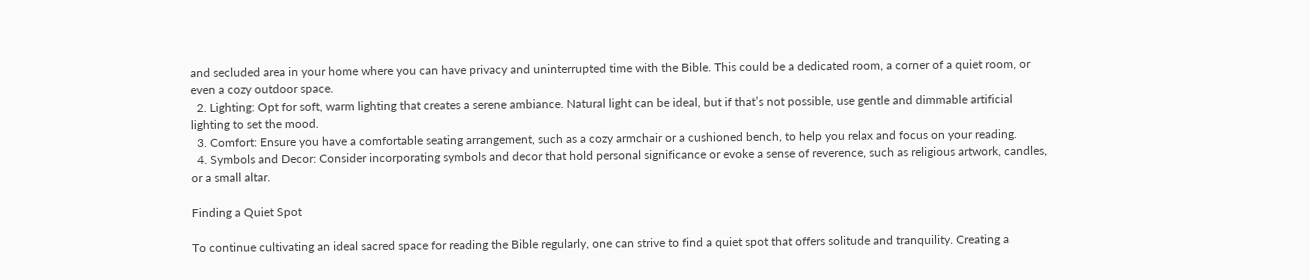and secluded area in your home where you can have privacy and uninterrupted time with the Bible. This could be a dedicated room, a corner of a quiet room, or even a cozy outdoor space.
  2. Lighting: Opt for soft, warm lighting that creates a serene ambiance. Natural light can be ideal, but if that’s not possible, use gentle and dimmable artificial lighting to set the mood.
  3. Comfort: Ensure you have a comfortable seating arrangement, such as a cozy armchair or a cushioned bench, to help you relax and focus on your reading.
  4. Symbols and Decor: Consider incorporating symbols and decor that hold personal significance or evoke a sense of reverence, such as religious artwork, candles, or a small altar.

Finding a Quiet Spot

To continue cultivating an ideal sacred space for reading the Bible regularly, one can strive to find a quiet spot that offers solitude and tranquility. Creating a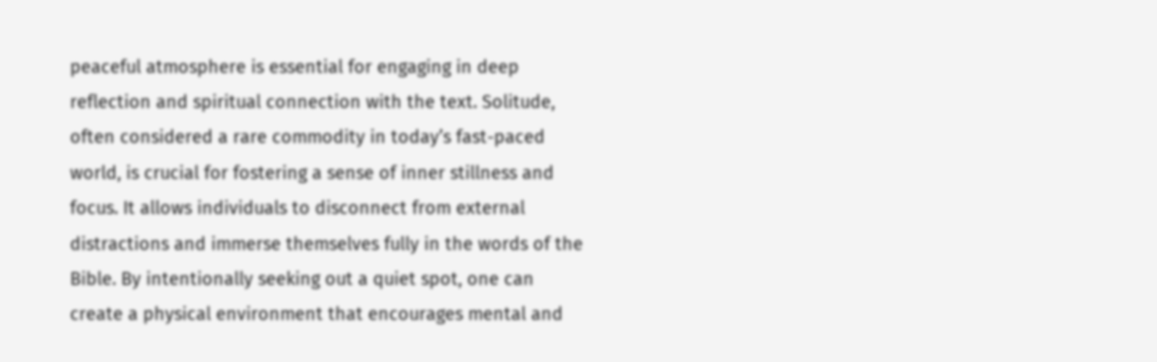peaceful atmosphere is essential for engaging in deep reflection and spiritual connection with the text. Solitude, often considered a rare commodity in today’s fast-paced world, is crucial for fostering a sense of inner stillness and focus. It allows individuals to disconnect from external distractions and immerse themselves fully in the words of the Bible. By intentionally seeking out a quiet spot, one can create a physical environment that encourages mental and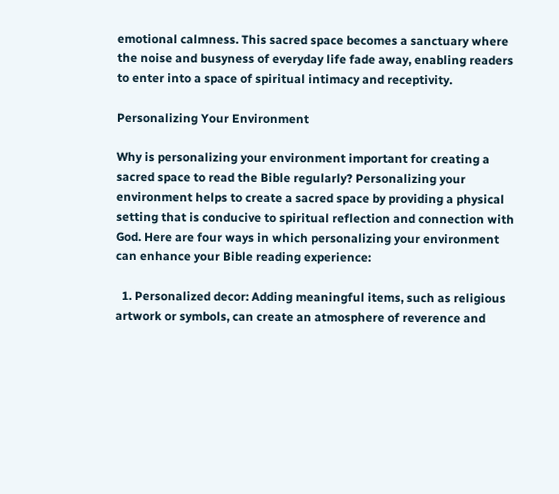emotional calmness. This sacred space becomes a sanctuary where the noise and busyness of everyday life fade away, enabling readers to enter into a space of spiritual intimacy and receptivity.

Personalizing Your Environment

Why is personalizing your environment important for creating a sacred space to read the Bible regularly? Personalizing your environment helps to create a sacred space by providing a physical setting that is conducive to spiritual reflection and connection with God. Here are four ways in which personalizing your environment can enhance your Bible reading experience:

  1. Personalized decor: Adding meaningful items, such as religious artwork or symbols, can create an atmosphere of reverence and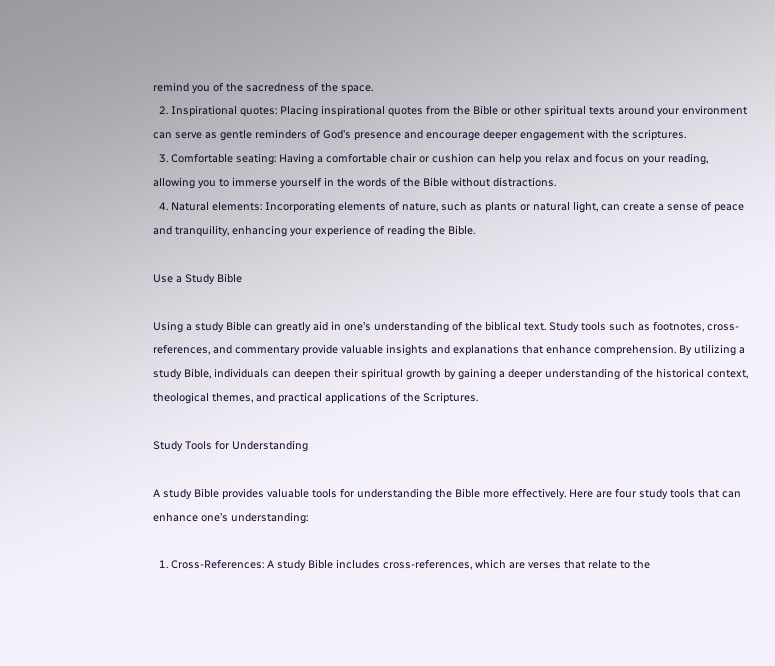remind you of the sacredness of the space.
  2. Inspirational quotes: Placing inspirational quotes from the Bible or other spiritual texts around your environment can serve as gentle reminders of God’s presence and encourage deeper engagement with the scriptures.
  3. Comfortable seating: Having a comfortable chair or cushion can help you relax and focus on your reading, allowing you to immerse yourself in the words of the Bible without distractions.
  4. Natural elements: Incorporating elements of nature, such as plants or natural light, can create a sense of peace and tranquility, enhancing your experience of reading the Bible.

Use a Study Bible

Using a study Bible can greatly aid in one’s understanding of the biblical text. Study tools such as footnotes, cross-references, and commentary provide valuable insights and explanations that enhance comprehension. By utilizing a study Bible, individuals can deepen their spiritual growth by gaining a deeper understanding of the historical context, theological themes, and practical applications of the Scriptures.

Study Tools for Understanding

A study Bible provides valuable tools for understanding the Bible more effectively. Here are four study tools that can enhance one’s understanding:

  1. Cross-References: A study Bible includes cross-references, which are verses that relate to the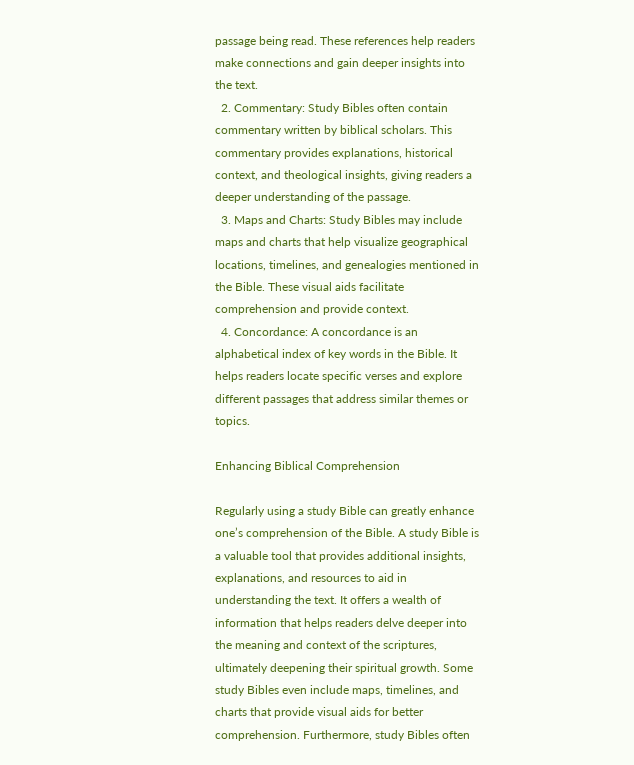passage being read. These references help readers make connections and gain deeper insights into the text.
  2. Commentary: Study Bibles often contain commentary written by biblical scholars. This commentary provides explanations, historical context, and theological insights, giving readers a deeper understanding of the passage.
  3. Maps and Charts: Study Bibles may include maps and charts that help visualize geographical locations, timelines, and genealogies mentioned in the Bible. These visual aids facilitate comprehension and provide context.
  4. Concordance: A concordance is an alphabetical index of key words in the Bible. It helps readers locate specific verses and explore different passages that address similar themes or topics.

Enhancing Biblical Comprehension

Regularly using a study Bible can greatly enhance one’s comprehension of the Bible. A study Bible is a valuable tool that provides additional insights, explanations, and resources to aid in understanding the text. It offers a wealth of information that helps readers delve deeper into the meaning and context of the scriptures, ultimately deepening their spiritual growth. Some study Bibles even include maps, timelines, and charts that provide visual aids for better comprehension. Furthermore, study Bibles often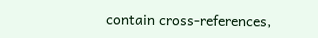contain cross-references,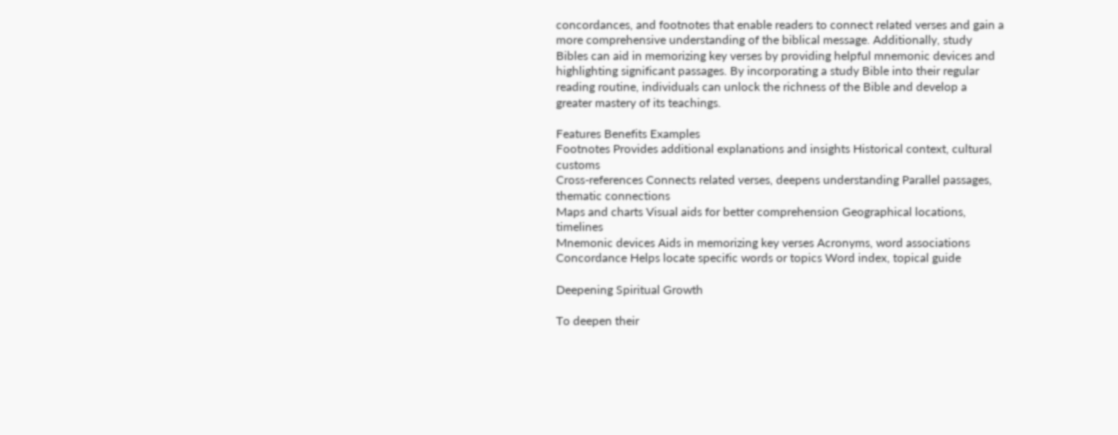concordances, and footnotes that enable readers to connect related verses and gain a more comprehensive understanding of the biblical message. Additionally, study Bibles can aid in memorizing key verses by providing helpful mnemonic devices and highlighting significant passages. By incorporating a study Bible into their regular reading routine, individuals can unlock the richness of the Bible and develop a greater mastery of its teachings.

Features Benefits Examples
Footnotes Provides additional explanations and insights Historical context, cultural customs
Cross-references Connects related verses, deepens understanding Parallel passages, thematic connections
Maps and charts Visual aids for better comprehension Geographical locations, timelines
Mnemonic devices Aids in memorizing key verses Acronyms, word associations
Concordance Helps locate specific words or topics Word index, topical guide

Deepening Spiritual Growth

To deepen their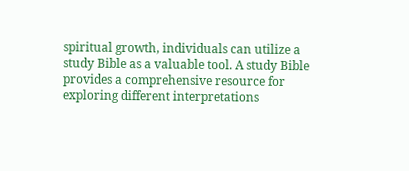spiritual growth, individuals can utilize a study Bible as a valuable tool. A study Bible provides a comprehensive resource for exploring different interpretations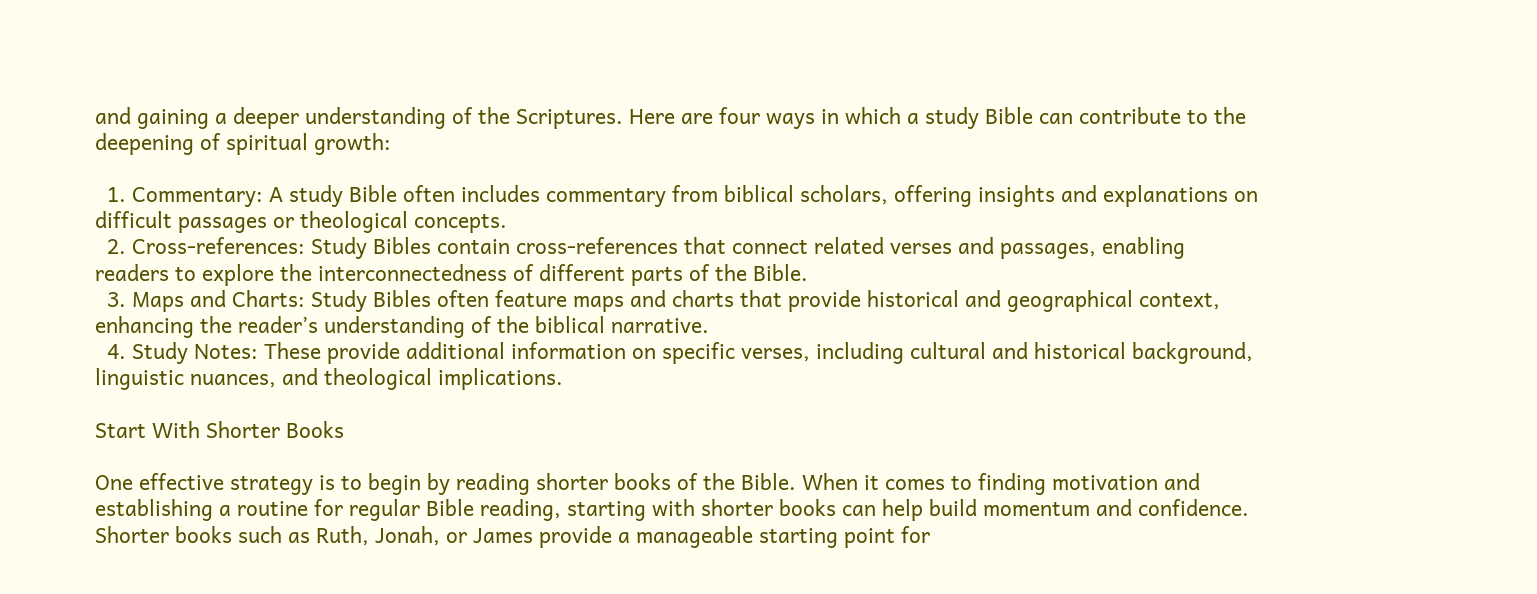and gaining a deeper understanding of the Scriptures. Here are four ways in which a study Bible can contribute to the deepening of spiritual growth:

  1. Commentary: A study Bible often includes commentary from biblical scholars, offering insights and explanations on difficult passages or theological concepts.
  2. Cross-references: Study Bibles contain cross-references that connect related verses and passages, enabling readers to explore the interconnectedness of different parts of the Bible.
  3. Maps and Charts: Study Bibles often feature maps and charts that provide historical and geographical context, enhancing the reader’s understanding of the biblical narrative.
  4. Study Notes: These provide additional information on specific verses, including cultural and historical background, linguistic nuances, and theological implications.

Start With Shorter Books

One effective strategy is to begin by reading shorter books of the Bible. When it comes to finding motivation and establishing a routine for regular Bible reading, starting with shorter books can help build momentum and confidence. Shorter books such as Ruth, Jonah, or James provide a manageable starting point for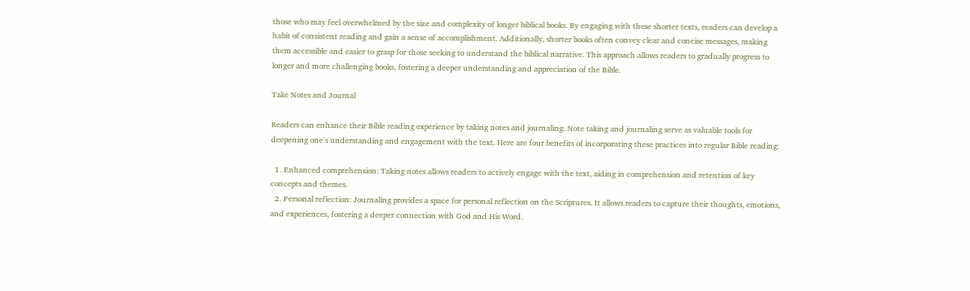those who may feel overwhelmed by the size and complexity of longer biblical books. By engaging with these shorter texts, readers can develop a habit of consistent reading and gain a sense of accomplishment. Additionally, shorter books often convey clear and concise messages, making them accessible and easier to grasp for those seeking to understand the biblical narrative. This approach allows readers to gradually progress to longer and more challenging books, fostering a deeper understanding and appreciation of the Bible.

Take Notes and Journal

Readers can enhance their Bible reading experience by taking notes and journaling. Note taking and journaling serve as valuable tools for deepening one’s understanding and engagement with the text. Here are four benefits of incorporating these practices into regular Bible reading:

  1. Enhanced comprehension: Taking notes allows readers to actively engage with the text, aiding in comprehension and retention of key concepts and themes.
  2. Personal reflection: Journaling provides a space for personal reflection on the Scriptures. It allows readers to capture their thoughts, emotions, and experiences, fostering a deeper connection with God and His Word.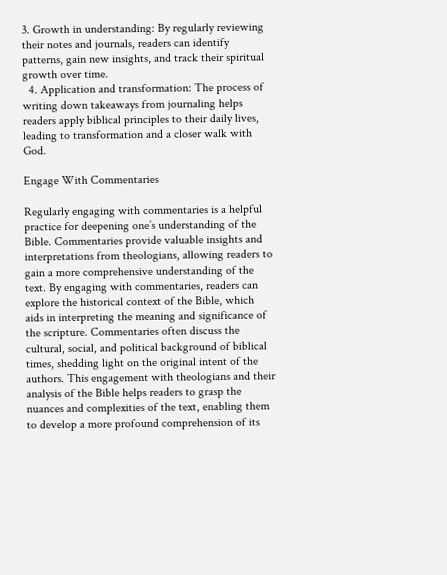3. Growth in understanding: By regularly reviewing their notes and journals, readers can identify patterns, gain new insights, and track their spiritual growth over time.
  4. Application and transformation: The process of writing down takeaways from journaling helps readers apply biblical principles to their daily lives, leading to transformation and a closer walk with God.

Engage With Commentaries

Regularly engaging with commentaries is a helpful practice for deepening one’s understanding of the Bible. Commentaries provide valuable insights and interpretations from theologians, allowing readers to gain a more comprehensive understanding of the text. By engaging with commentaries, readers can explore the historical context of the Bible, which aids in interpreting the meaning and significance of the scripture. Commentaries often discuss the cultural, social, and political background of biblical times, shedding light on the original intent of the authors. This engagement with theologians and their analysis of the Bible helps readers to grasp the nuances and complexities of the text, enabling them to develop a more profound comprehension of its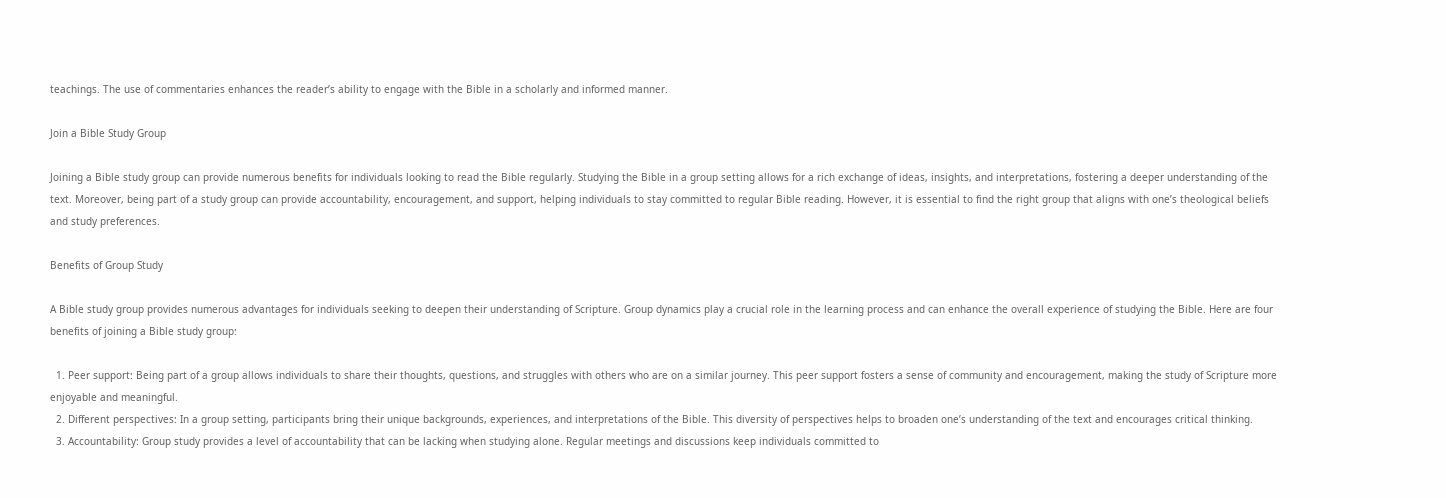teachings. The use of commentaries enhances the reader’s ability to engage with the Bible in a scholarly and informed manner.

Join a Bible Study Group

Joining a Bible study group can provide numerous benefits for individuals looking to read the Bible regularly. Studying the Bible in a group setting allows for a rich exchange of ideas, insights, and interpretations, fostering a deeper understanding of the text. Moreover, being part of a study group can provide accountability, encouragement, and support, helping individuals to stay committed to regular Bible reading. However, it is essential to find the right group that aligns with one’s theological beliefs and study preferences.

Benefits of Group Study

A Bible study group provides numerous advantages for individuals seeking to deepen their understanding of Scripture. Group dynamics play a crucial role in the learning process and can enhance the overall experience of studying the Bible. Here are four benefits of joining a Bible study group:

  1. Peer support: Being part of a group allows individuals to share their thoughts, questions, and struggles with others who are on a similar journey. This peer support fosters a sense of community and encouragement, making the study of Scripture more enjoyable and meaningful.
  2. Different perspectives: In a group setting, participants bring their unique backgrounds, experiences, and interpretations of the Bible. This diversity of perspectives helps to broaden one’s understanding of the text and encourages critical thinking.
  3. Accountability: Group study provides a level of accountability that can be lacking when studying alone. Regular meetings and discussions keep individuals committed to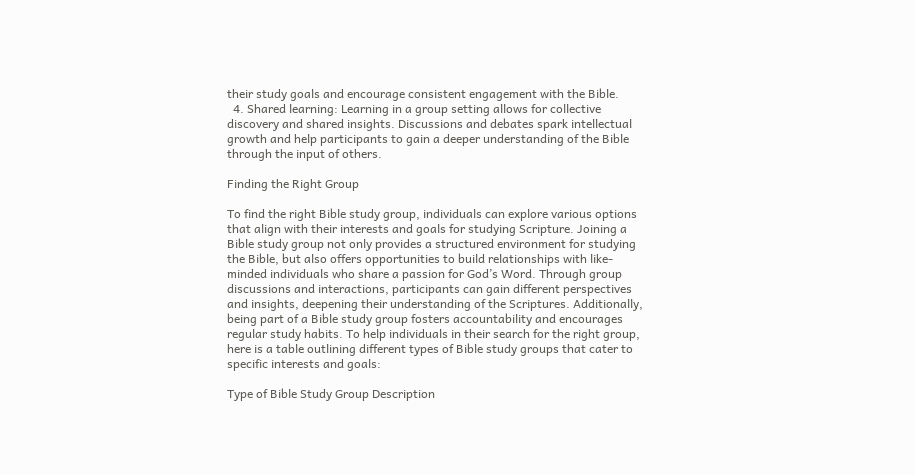their study goals and encourage consistent engagement with the Bible.
  4. Shared learning: Learning in a group setting allows for collective discovery and shared insights. Discussions and debates spark intellectual growth and help participants to gain a deeper understanding of the Bible through the input of others.

Finding the Right Group

To find the right Bible study group, individuals can explore various options that align with their interests and goals for studying Scripture. Joining a Bible study group not only provides a structured environment for studying the Bible, but also offers opportunities to build relationships with like-minded individuals who share a passion for God’s Word. Through group discussions and interactions, participants can gain different perspectives and insights, deepening their understanding of the Scriptures. Additionally, being part of a Bible study group fosters accountability and encourages regular study habits. To help individuals in their search for the right group, here is a table outlining different types of Bible study groups that cater to specific interests and goals:

Type of Bible Study Group Description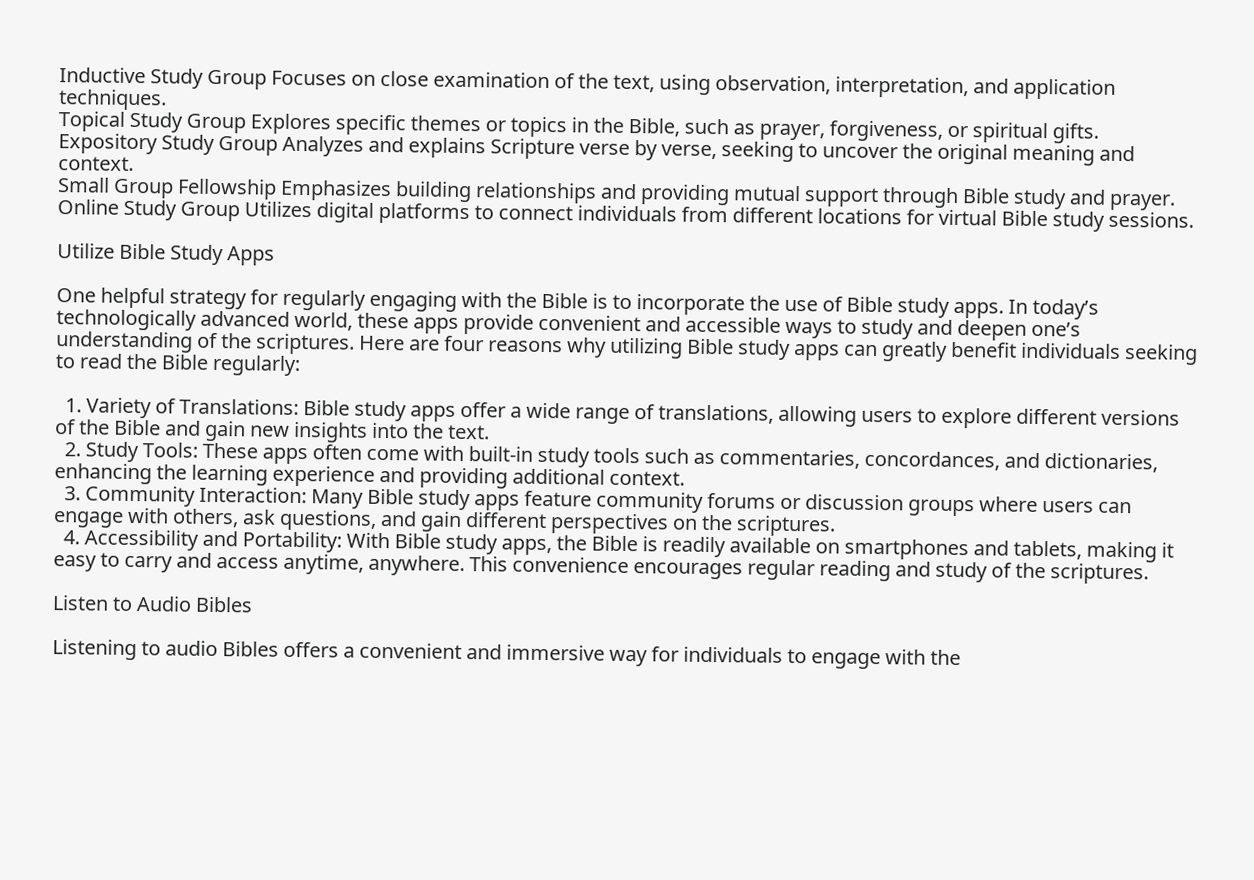Inductive Study Group Focuses on close examination of the text, using observation, interpretation, and application techniques.
Topical Study Group Explores specific themes or topics in the Bible, such as prayer, forgiveness, or spiritual gifts.
Expository Study Group Analyzes and explains Scripture verse by verse, seeking to uncover the original meaning and context.
Small Group Fellowship Emphasizes building relationships and providing mutual support through Bible study and prayer.
Online Study Group Utilizes digital platforms to connect individuals from different locations for virtual Bible study sessions.

Utilize Bible Study Apps

One helpful strategy for regularly engaging with the Bible is to incorporate the use of Bible study apps. In today’s technologically advanced world, these apps provide convenient and accessible ways to study and deepen one’s understanding of the scriptures. Here are four reasons why utilizing Bible study apps can greatly benefit individuals seeking to read the Bible regularly:

  1. Variety of Translations: Bible study apps offer a wide range of translations, allowing users to explore different versions of the Bible and gain new insights into the text.
  2. Study Tools: These apps often come with built-in study tools such as commentaries, concordances, and dictionaries, enhancing the learning experience and providing additional context.
  3. Community Interaction: Many Bible study apps feature community forums or discussion groups where users can engage with others, ask questions, and gain different perspectives on the scriptures.
  4. Accessibility and Portability: With Bible study apps, the Bible is readily available on smartphones and tablets, making it easy to carry and access anytime, anywhere. This convenience encourages regular reading and study of the scriptures.

Listen to Audio Bibles

Listening to audio Bibles offers a convenient and immersive way for individuals to engage with the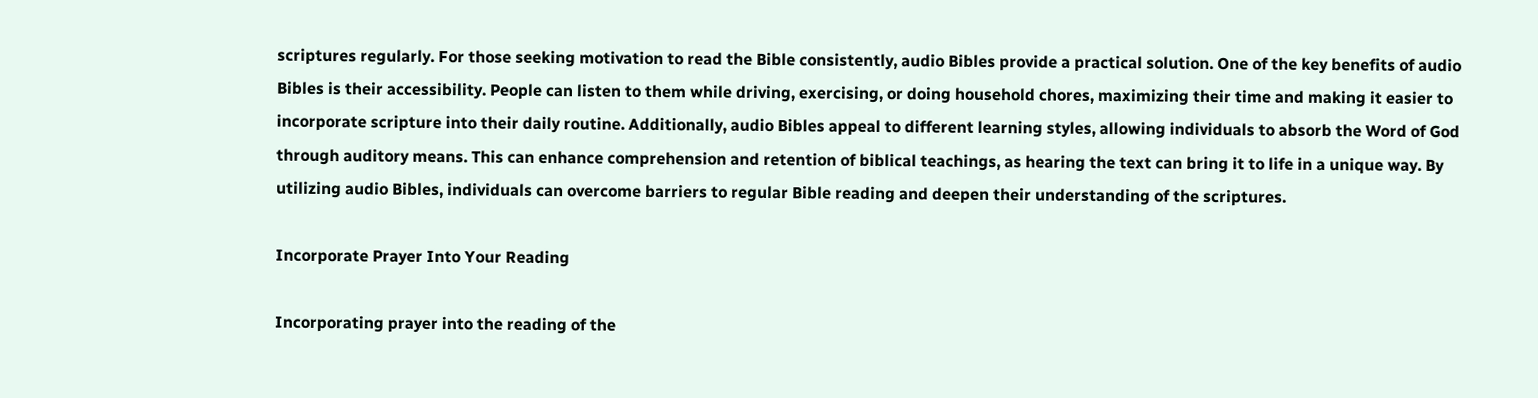scriptures regularly. For those seeking motivation to read the Bible consistently, audio Bibles provide a practical solution. One of the key benefits of audio Bibles is their accessibility. People can listen to them while driving, exercising, or doing household chores, maximizing their time and making it easier to incorporate scripture into their daily routine. Additionally, audio Bibles appeal to different learning styles, allowing individuals to absorb the Word of God through auditory means. This can enhance comprehension and retention of biblical teachings, as hearing the text can bring it to life in a unique way. By utilizing audio Bibles, individuals can overcome barriers to regular Bible reading and deepen their understanding of the scriptures.

Incorporate Prayer Into Your Reading

Incorporating prayer into the reading of the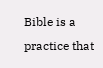Bible is a practice that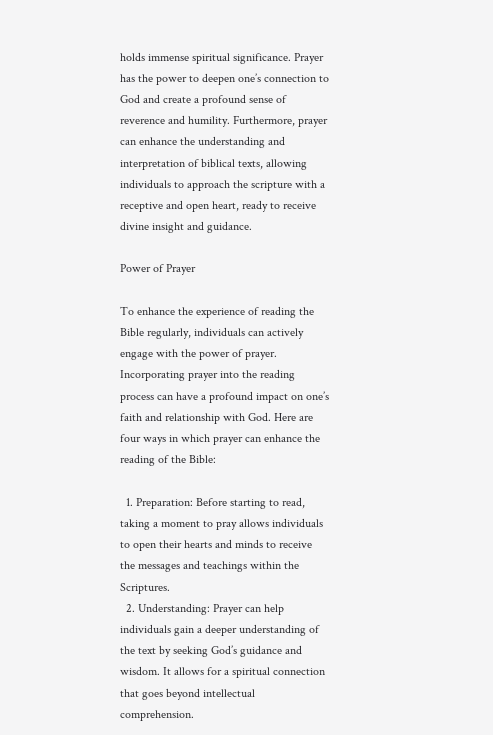holds immense spiritual significance. Prayer has the power to deepen one’s connection to God and create a profound sense of reverence and humility. Furthermore, prayer can enhance the understanding and interpretation of biblical texts, allowing individuals to approach the scripture with a receptive and open heart, ready to receive divine insight and guidance.

Power of Prayer

To enhance the experience of reading the Bible regularly, individuals can actively engage with the power of prayer. Incorporating prayer into the reading process can have a profound impact on one’s faith and relationship with God. Here are four ways in which prayer can enhance the reading of the Bible:

  1. Preparation: Before starting to read, taking a moment to pray allows individuals to open their hearts and minds to receive the messages and teachings within the Scriptures.
  2. Understanding: Prayer can help individuals gain a deeper understanding of the text by seeking God’s guidance and wisdom. It allows for a spiritual connection that goes beyond intellectual comprehension.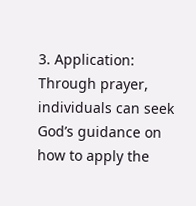3. Application: Through prayer, individuals can seek God’s guidance on how to apply the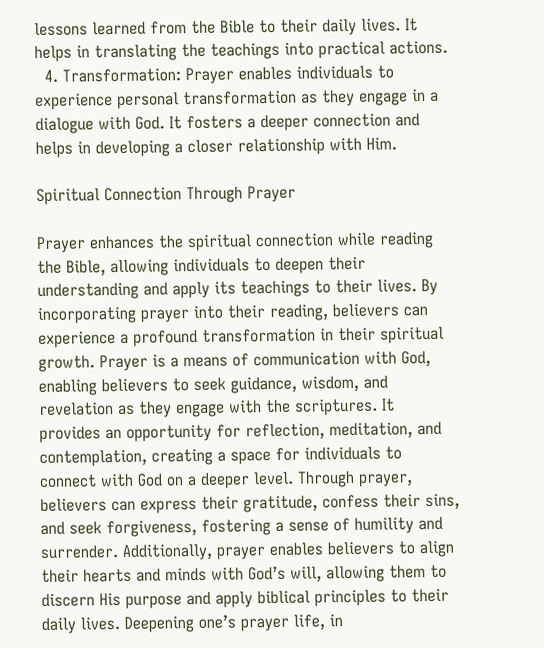lessons learned from the Bible to their daily lives. It helps in translating the teachings into practical actions.
  4. Transformation: Prayer enables individuals to experience personal transformation as they engage in a dialogue with God. It fosters a deeper connection and helps in developing a closer relationship with Him.

Spiritual Connection Through Prayer

Prayer enhances the spiritual connection while reading the Bible, allowing individuals to deepen their understanding and apply its teachings to their lives. By incorporating prayer into their reading, believers can experience a profound transformation in their spiritual growth. Prayer is a means of communication with God, enabling believers to seek guidance, wisdom, and revelation as they engage with the scriptures. It provides an opportunity for reflection, meditation, and contemplation, creating a space for individuals to connect with God on a deeper level. Through prayer, believers can express their gratitude, confess their sins, and seek forgiveness, fostering a sense of humility and surrender. Additionally, prayer enables believers to align their hearts and minds with God’s will, allowing them to discern His purpose and apply biblical principles to their daily lives. Deepening one’s prayer life, in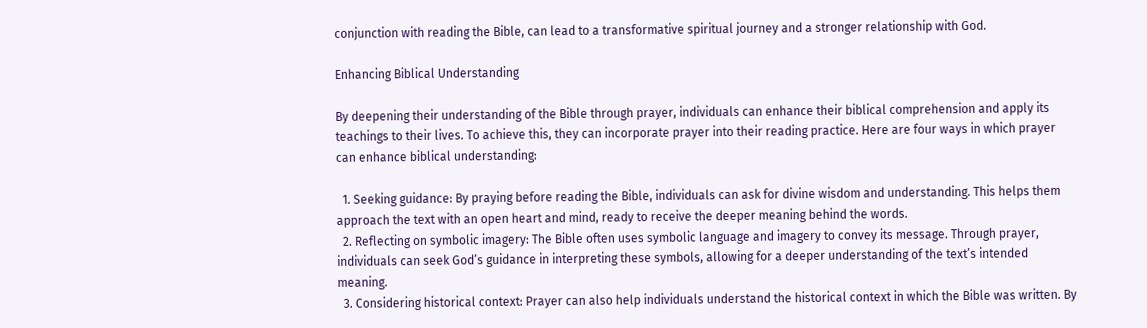conjunction with reading the Bible, can lead to a transformative spiritual journey and a stronger relationship with God.

Enhancing Biblical Understanding

By deepening their understanding of the Bible through prayer, individuals can enhance their biblical comprehension and apply its teachings to their lives. To achieve this, they can incorporate prayer into their reading practice. Here are four ways in which prayer can enhance biblical understanding:

  1. Seeking guidance: By praying before reading the Bible, individuals can ask for divine wisdom and understanding. This helps them approach the text with an open heart and mind, ready to receive the deeper meaning behind the words.
  2. Reflecting on symbolic imagery: The Bible often uses symbolic language and imagery to convey its message. Through prayer, individuals can seek God’s guidance in interpreting these symbols, allowing for a deeper understanding of the text’s intended meaning.
  3. Considering historical context: Prayer can also help individuals understand the historical context in which the Bible was written. By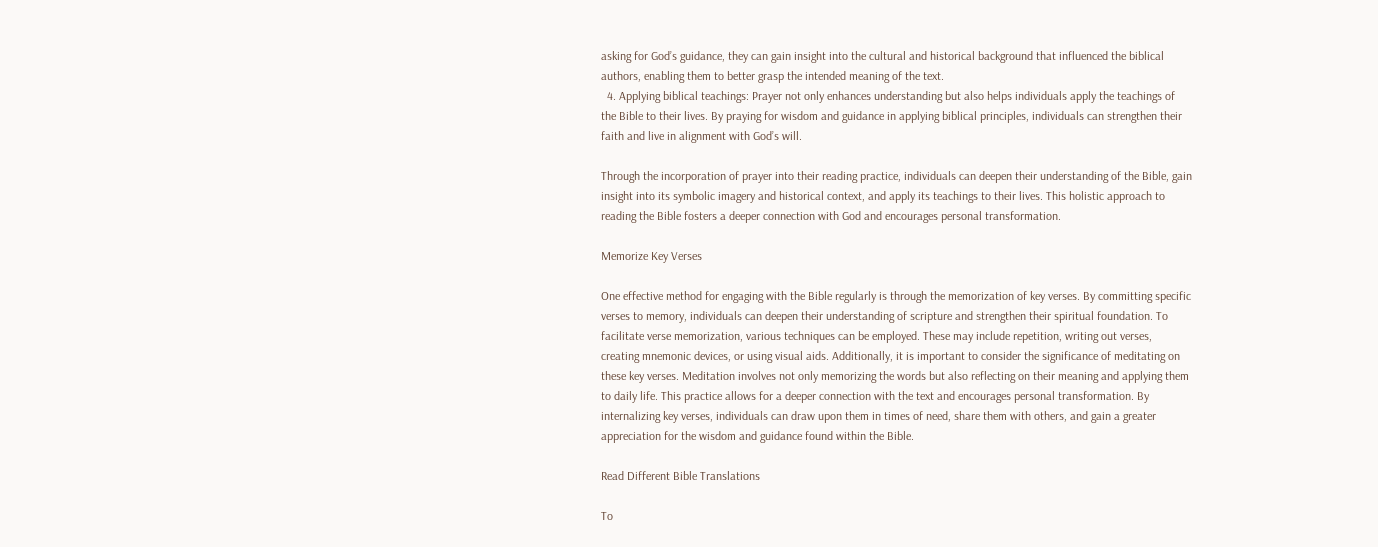asking for God’s guidance, they can gain insight into the cultural and historical background that influenced the biblical authors, enabling them to better grasp the intended meaning of the text.
  4. Applying biblical teachings: Prayer not only enhances understanding but also helps individuals apply the teachings of the Bible to their lives. By praying for wisdom and guidance in applying biblical principles, individuals can strengthen their faith and live in alignment with God’s will.

Through the incorporation of prayer into their reading practice, individuals can deepen their understanding of the Bible, gain insight into its symbolic imagery and historical context, and apply its teachings to their lives. This holistic approach to reading the Bible fosters a deeper connection with God and encourages personal transformation.

Memorize Key Verses

One effective method for engaging with the Bible regularly is through the memorization of key verses. By committing specific verses to memory, individuals can deepen their understanding of scripture and strengthen their spiritual foundation. To facilitate verse memorization, various techniques can be employed. These may include repetition, writing out verses, creating mnemonic devices, or using visual aids. Additionally, it is important to consider the significance of meditating on these key verses. Meditation involves not only memorizing the words but also reflecting on their meaning and applying them to daily life. This practice allows for a deeper connection with the text and encourages personal transformation. By internalizing key verses, individuals can draw upon them in times of need, share them with others, and gain a greater appreciation for the wisdom and guidance found within the Bible.

Read Different Bible Translations

To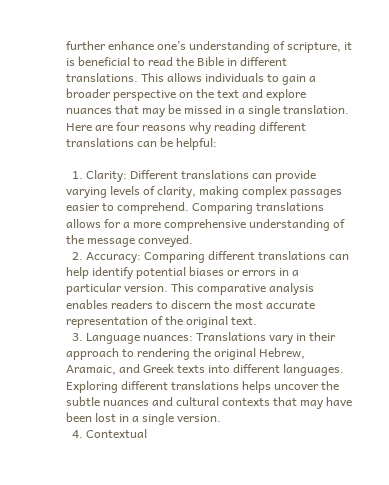further enhance one’s understanding of scripture, it is beneficial to read the Bible in different translations. This allows individuals to gain a broader perspective on the text and explore nuances that may be missed in a single translation. Here are four reasons why reading different translations can be helpful:

  1. Clarity: Different translations can provide varying levels of clarity, making complex passages easier to comprehend. Comparing translations allows for a more comprehensive understanding of the message conveyed.
  2. Accuracy: Comparing different translations can help identify potential biases or errors in a particular version. This comparative analysis enables readers to discern the most accurate representation of the original text.
  3. Language nuances: Translations vary in their approach to rendering the original Hebrew, Aramaic, and Greek texts into different languages. Exploring different translations helps uncover the subtle nuances and cultural contexts that may have been lost in a single version.
  4. Contextual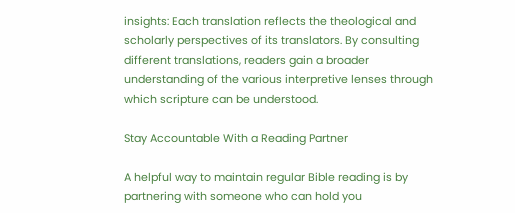insights: Each translation reflects the theological and scholarly perspectives of its translators. By consulting different translations, readers gain a broader understanding of the various interpretive lenses through which scripture can be understood.

Stay Accountable With a Reading Partner

A helpful way to maintain regular Bible reading is by partnering with someone who can hold you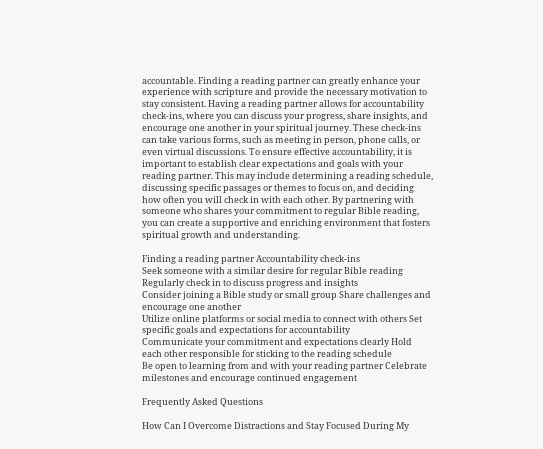accountable. Finding a reading partner can greatly enhance your experience with scripture and provide the necessary motivation to stay consistent. Having a reading partner allows for accountability check-ins, where you can discuss your progress, share insights, and encourage one another in your spiritual journey. These check-ins can take various forms, such as meeting in person, phone calls, or even virtual discussions. To ensure effective accountability, it is important to establish clear expectations and goals with your reading partner. This may include determining a reading schedule, discussing specific passages or themes to focus on, and deciding how often you will check in with each other. By partnering with someone who shares your commitment to regular Bible reading, you can create a supportive and enriching environment that fosters spiritual growth and understanding.

Finding a reading partner Accountability check-ins
Seek someone with a similar desire for regular Bible reading Regularly check in to discuss progress and insights
Consider joining a Bible study or small group Share challenges and encourage one another
Utilize online platforms or social media to connect with others Set specific goals and expectations for accountability
Communicate your commitment and expectations clearly Hold each other responsible for sticking to the reading schedule
Be open to learning from and with your reading partner Celebrate milestones and encourage continued engagement

Frequently Asked Questions

How Can I Overcome Distractions and Stay Focused During My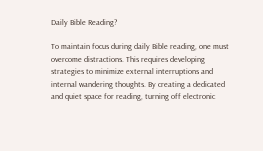Daily Bible Reading?

To maintain focus during daily Bible reading, one must overcome distractions. This requires developing strategies to minimize external interruptions and internal wandering thoughts. By creating a dedicated and quiet space for reading, turning off electronic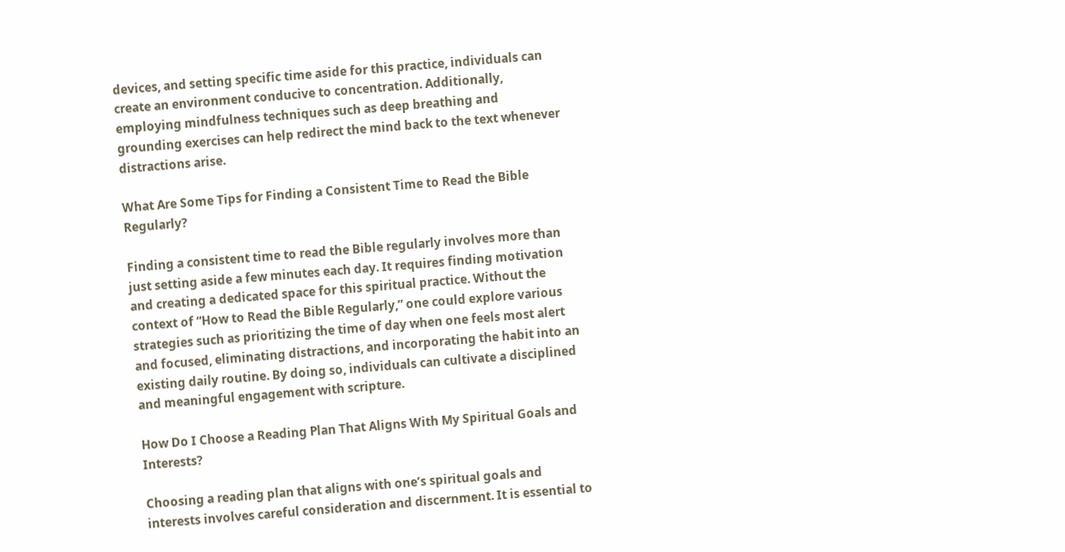devices, and setting specific time aside for this practice, individuals can create an environment conducive to concentration. Additionally, employing mindfulness techniques such as deep breathing and grounding exercises can help redirect the mind back to the text whenever distractions arise.

What Are Some Tips for Finding a Consistent Time to Read the Bible Regularly?

Finding a consistent time to read the Bible regularly involves more than just setting aside a few minutes each day. It requires finding motivation and creating a dedicated space for this spiritual practice. Without the context of “How to Read the Bible Regularly,” one could explore various strategies such as prioritizing the time of day when one feels most alert and focused, eliminating distractions, and incorporating the habit into an existing daily routine. By doing so, individuals can cultivate a disciplined and meaningful engagement with scripture.

How Do I Choose a Reading Plan That Aligns With My Spiritual Goals and Interests?

Choosing a reading plan that aligns with one’s spiritual goals and interests involves careful consideration and discernment. It is essential to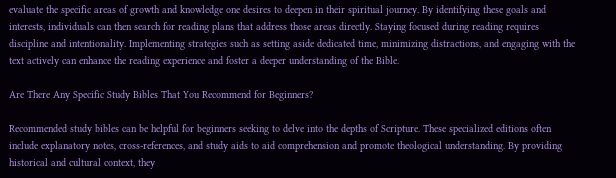evaluate the specific areas of growth and knowledge one desires to deepen in their spiritual journey. By identifying these goals and interests, individuals can then search for reading plans that address those areas directly. Staying focused during reading requires discipline and intentionality. Implementing strategies such as setting aside dedicated time, minimizing distractions, and engaging with the text actively can enhance the reading experience and foster a deeper understanding of the Bible.

Are There Any Specific Study Bibles That You Recommend for Beginners?

Recommended study bibles can be helpful for beginners seeking to delve into the depths of Scripture. These specialized editions often include explanatory notes, cross-references, and study aids to aid comprehension and promote theological understanding. By providing historical and cultural context, they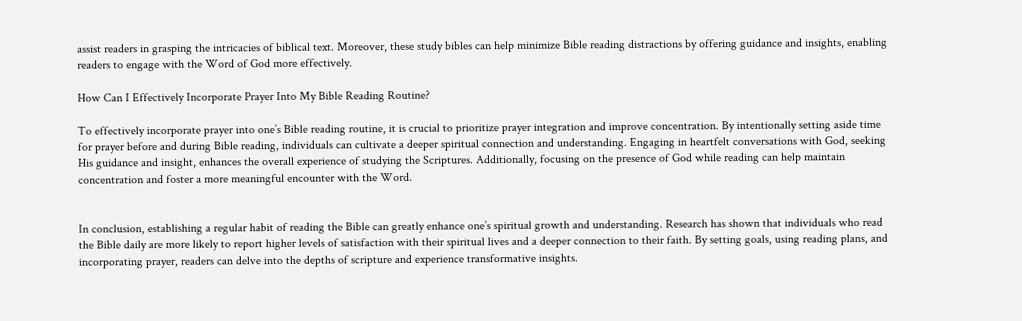assist readers in grasping the intricacies of biblical text. Moreover, these study bibles can help minimize Bible reading distractions by offering guidance and insights, enabling readers to engage with the Word of God more effectively.

How Can I Effectively Incorporate Prayer Into My Bible Reading Routine?

To effectively incorporate prayer into one’s Bible reading routine, it is crucial to prioritize prayer integration and improve concentration. By intentionally setting aside time for prayer before and during Bible reading, individuals can cultivate a deeper spiritual connection and understanding. Engaging in heartfelt conversations with God, seeking His guidance and insight, enhances the overall experience of studying the Scriptures. Additionally, focusing on the presence of God while reading can help maintain concentration and foster a more meaningful encounter with the Word.


In conclusion, establishing a regular habit of reading the Bible can greatly enhance one’s spiritual growth and understanding. Research has shown that individuals who read the Bible daily are more likely to report higher levels of satisfaction with their spiritual lives and a deeper connection to their faith. By setting goals, using reading plans, and incorporating prayer, readers can delve into the depths of scripture and experience transformative insights.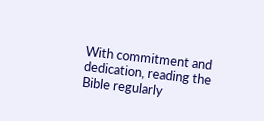With commitment and dedication, reading the Bible regularly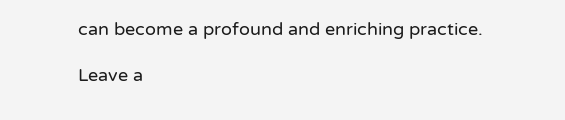can become a profound and enriching practice.

Leave a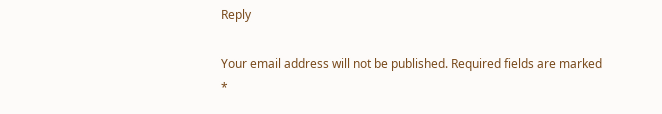Reply

Your email address will not be published. Required fields are marked *